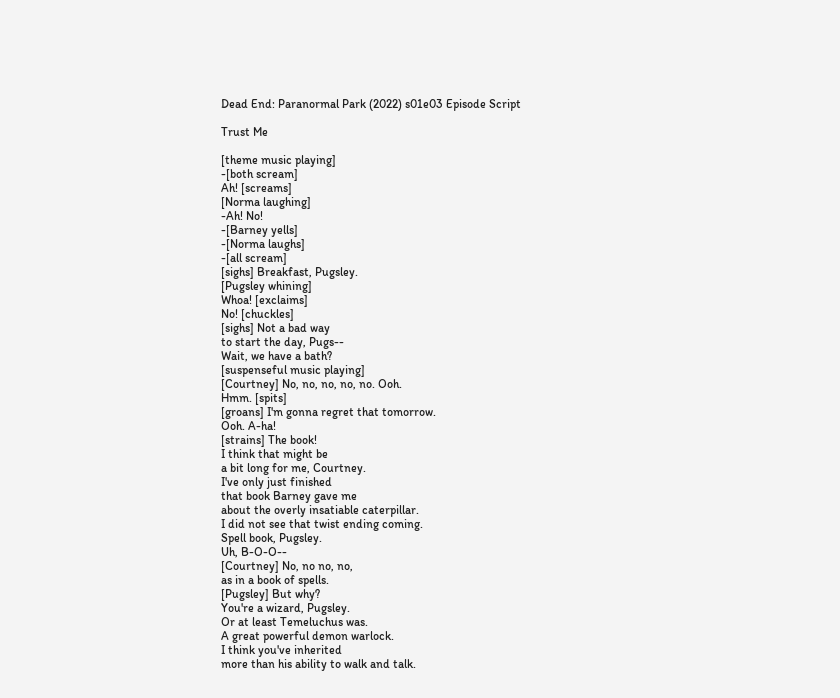Dead End: Paranormal Park (2022) s01e03 Episode Script

Trust Me

[theme music playing]
-[both scream]
Ah! [screams]
[Norma laughing]
-Ah! No!
-[Barney yells]
-[Norma laughs]
-[all scream]
[sighs] Breakfast, Pugsley.
[Pugsley whining]
Whoa! [exclaims]
No! [chuckles]
[sighs] Not a bad way
to start the day, Pugs--
Wait, we have a bath?
[suspenseful music playing]
[Courtney] No, no, no, no, no. Ooh.
Hmm. [spits]
[groans] I'm gonna regret that tomorrow.
Ooh. A-ha!
[strains] The book!
I think that might be
a bit long for me, Courtney.
I've only just finished
that book Barney gave me
about the overly insatiable caterpillar.
I did not see that twist ending coming.
Spell book, Pugsley.
Uh, B-O-O--
[Courtney] No, no no, no,
as in a book of spells.
[Pugsley] But why?
You're a wizard, Pugsley.
Or at least Temeluchus was.
A great powerful demon warlock.
I think you've inherited
more than his ability to walk and talk.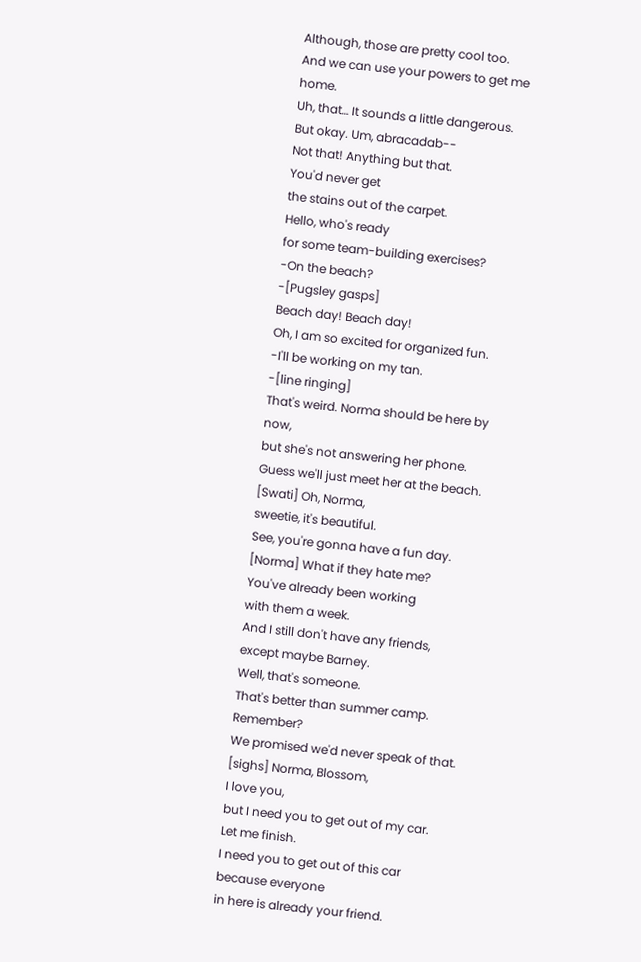Although, those are pretty cool too.
And we can use your powers to get me home.
Uh, that… It sounds a little dangerous.
But okay. Um, abracadab--
Not that! Anything but that.
You'd never get
the stains out of the carpet.
Hello, who's ready
for some team-building exercises?
-On the beach?
-[Pugsley gasps]
Beach day! Beach day!
Oh, I am so excited for organized fun.
-I'll be working on my tan.
-[line ringing]
That's weird. Norma should be here by now,
but she's not answering her phone.
Guess we'll just meet her at the beach.
[Swati] Oh, Norma,
sweetie, it's beautiful.
See, you're gonna have a fun day.
[Norma] What if they hate me?
You've already been working
with them a week.
And I still don't have any friends,
except maybe Barney.
Well, that's someone.
That's better than summer camp. Remember?
We promised we'd never speak of that.
[sighs] Norma, Blossom,
I love you,
but I need you to get out of my car.
Let me finish.
I need you to get out of this car
because everyone
in here is already your friend.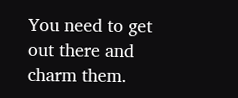You need to get out there and charm them.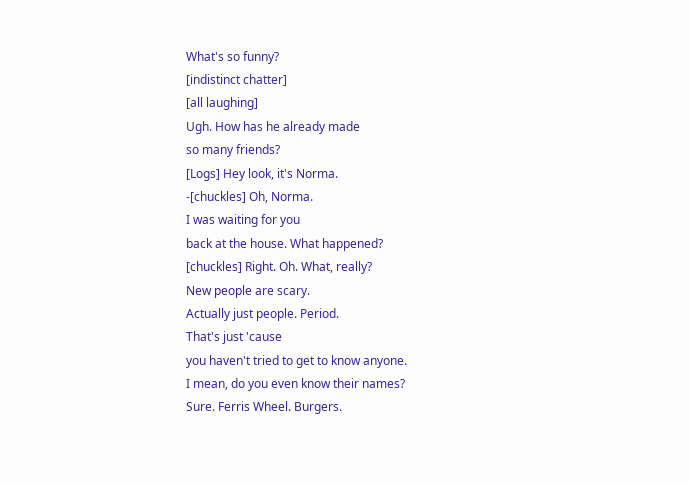What's so funny?
[indistinct chatter]
[all laughing]
Ugh. How has he already made
so many friends?
[Logs] Hey look, it's Norma.
-[chuckles] Oh, Norma.
I was waiting for you
back at the house. What happened?
[chuckles] Right. Oh. What, really?
New people are scary.
Actually just people. Period.
That's just 'cause
you haven't tried to get to know anyone.
I mean, do you even know their names?
Sure. Ferris Wheel. Burgers.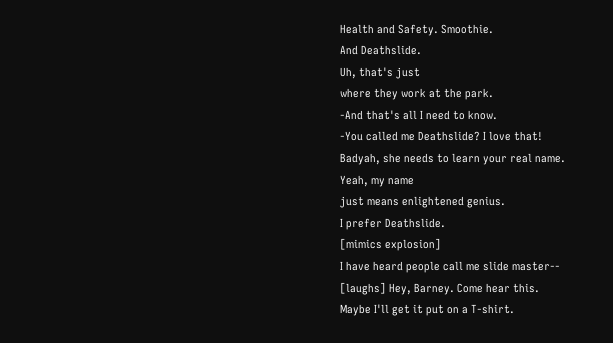Health and Safety. Smoothie.
And Deathslide.
Uh, that's just
where they work at the park.
-And that's all I need to know.
-You called me Deathslide? I love that!
Badyah, she needs to learn your real name.
Yeah, my name
just means enlightened genius.
I prefer Deathslide.
[mimics explosion]
I have heard people call me slide master--
[laughs] Hey, Barney. Come hear this.
Maybe I'll get it put on a T-shirt.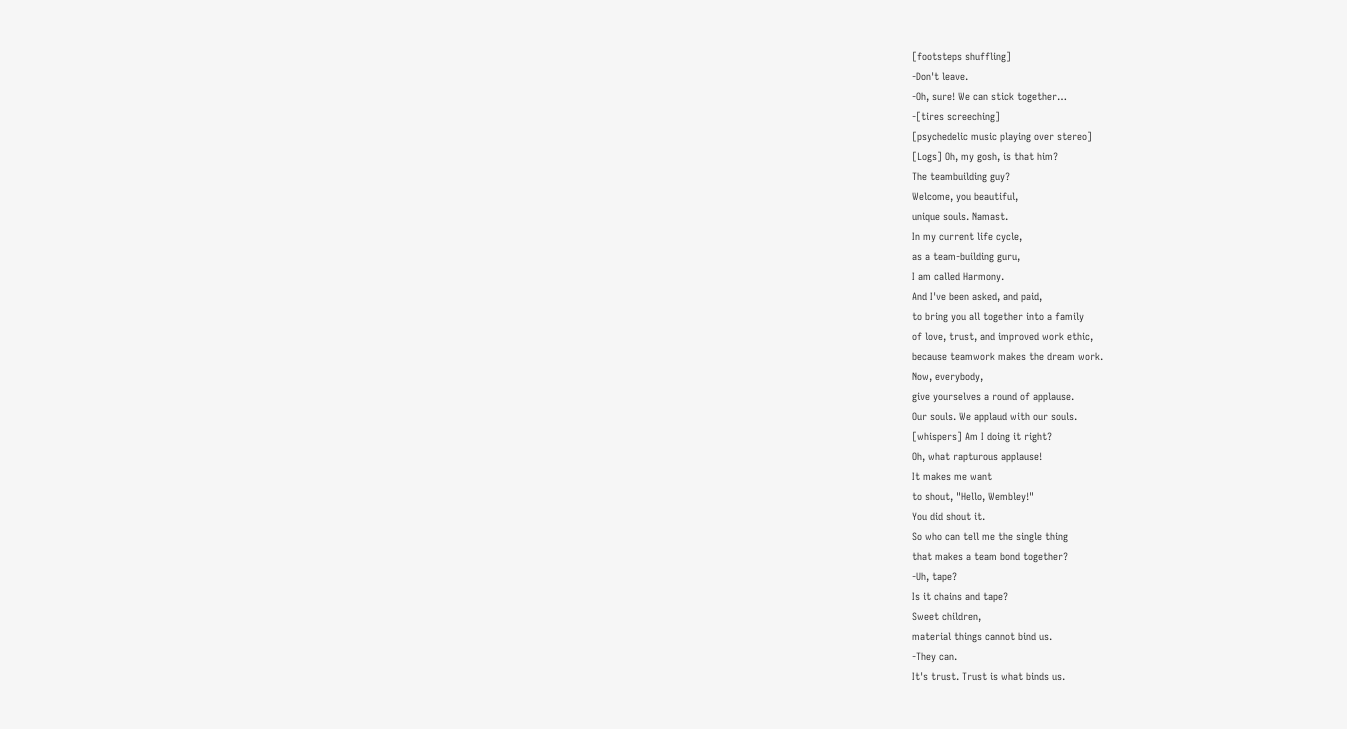[footsteps shuffling]
-Don't leave.
-Oh, sure! We can stick together…
-[tires screeching]
[psychedelic music playing over stereo]
[Logs] Oh, my gosh, is that him?
The teambuilding guy?
Welcome, you beautiful,
unique souls. Namast.
In my current life cycle,
as a team-building guru,
I am called Harmony.
And I've been asked, and paid,
to bring you all together into a family
of love, trust, and improved work ethic,
because teamwork makes the dream work.
Now, everybody,
give yourselves a round of applause.
Our souls. We applaud with our souls.
[whispers] Am I doing it right?
Oh, what rapturous applause!
It makes me want
to shout, "Hello, Wembley!"
You did shout it.
So who can tell me the single thing
that makes a team bond together?
-Uh, tape?
Is it chains and tape?
Sweet children,
material things cannot bind us.
-They can.
It's trust. Trust is what binds us.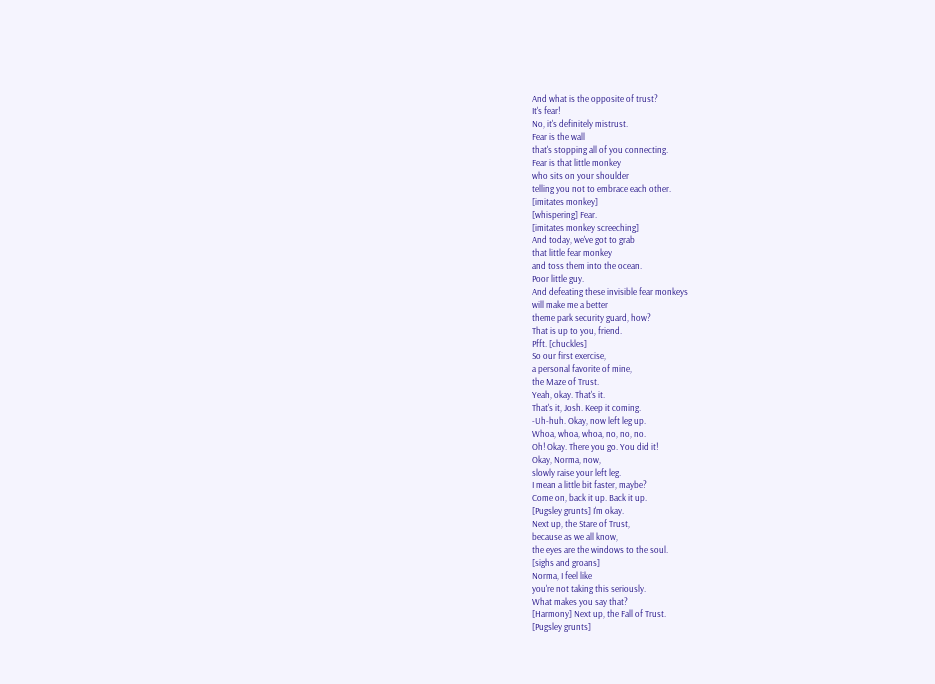And what is the opposite of trust?
It's fear!
No, it's definitely mistrust.
Fear is the wall
that's stopping all of you connecting.
Fear is that little monkey
who sits on your shoulder
telling you not to embrace each other.
[imitates monkey]
[whispering] Fear.
[imitates monkey screeching]
And today, we've got to grab
that little fear monkey
and toss them into the ocean.
Poor little guy.
And defeating these invisible fear monkeys
will make me a better
theme park security guard, how?
That is up to you, friend.
Pfft. [chuckles]
So our first exercise,
a personal favorite of mine,
the Maze of Trust.
Yeah, okay. That's it.
That's it, Josh. Keep it coming.
-Uh-huh. Okay, now left leg up.
Whoa, whoa, whoa, no, no, no.
Oh! Okay. There you go. You did it!
Okay, Norma, now,
slowly raise your left leg.
I mean a little bit faster, maybe?
Come on, back it up. Back it up.
[Pugsley grunts] I'm okay.
Next up, the Stare of Trust,
because as we all know,
the eyes are the windows to the soul.
[sighs and groans]
Norma, I feel like
you're not taking this seriously.
What makes you say that?
[Harmony] Next up, the Fall of Trust.
[Pugsley grunts]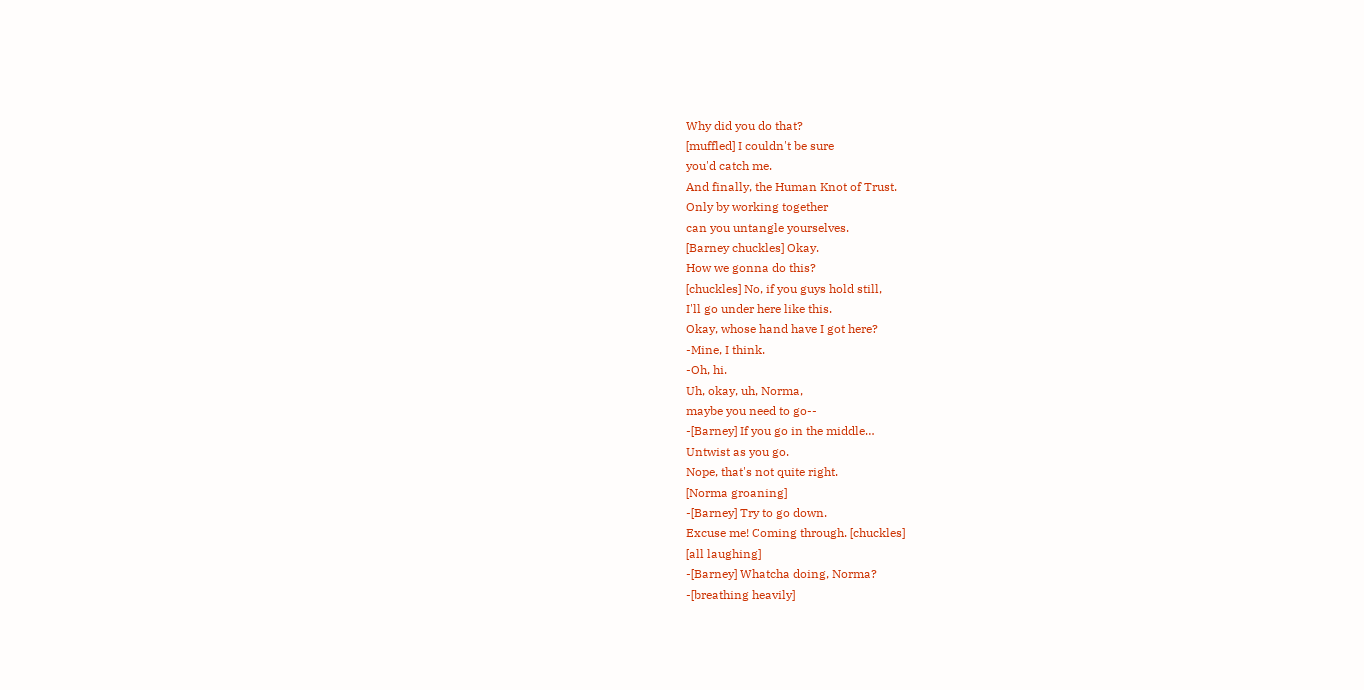Why did you do that?
[muffled] I couldn't be sure
you'd catch me.
And finally, the Human Knot of Trust.
Only by working together
can you untangle yourselves.
[Barney chuckles] Okay.
How we gonna do this?
[chuckles] No, if you guys hold still,
I'll go under here like this.
Okay, whose hand have I got here?
-Mine, I think.
-Oh, hi.
Uh, okay, uh, Norma,
maybe you need to go--
-[Barney] If you go in the middle…
Untwist as you go.
Nope, that's not quite right.
[Norma groaning]
-[Barney] Try to go down.
Excuse me! Coming through. [chuckles]
[all laughing]
-[Barney] Whatcha doing, Norma?
-[breathing heavily]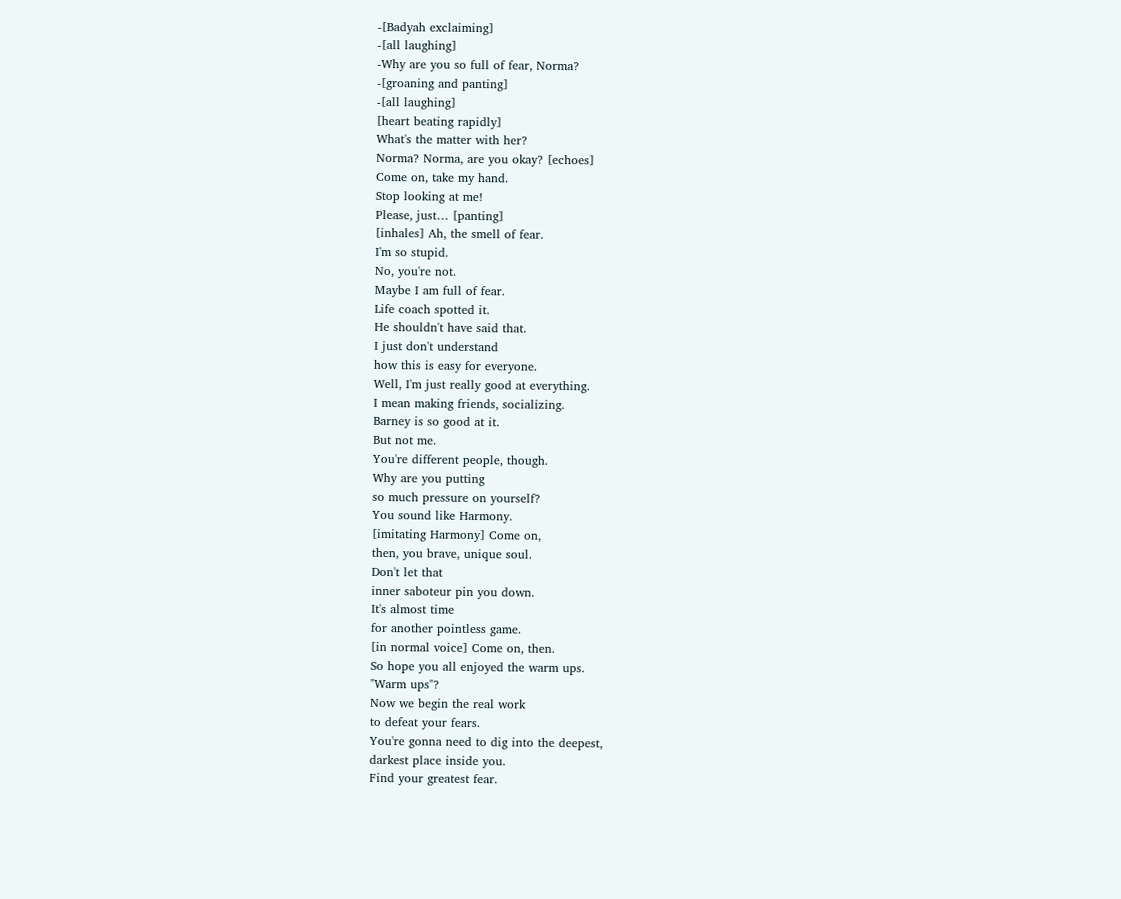-[Badyah exclaiming]
-[all laughing]
-Why are you so full of fear, Norma?
-[groaning and panting]
-[all laughing]
[heart beating rapidly]
What's the matter with her?
Norma? Norma, are you okay? [echoes]
Come on, take my hand.
Stop looking at me!
Please, just… [panting]
[inhales] Ah, the smell of fear.
I'm so stupid.
No, you're not.
Maybe I am full of fear.
Life coach spotted it.
He shouldn't have said that.
I just don't understand
how this is easy for everyone.
Well, I'm just really good at everything.
I mean making friends, socializing.
Barney is so good at it.
But not me.
You're different people, though.
Why are you putting
so much pressure on yourself?
You sound like Harmony.
[imitating Harmony] Come on,
then, you brave, unique soul.
Don't let that
inner saboteur pin you down.
It's almost time
for another pointless game.
[in normal voice] Come on, then.
So hope you all enjoyed the warm ups.
"Warm ups"?
Now we begin the real work
to defeat your fears.
You're gonna need to dig into the deepest,
darkest place inside you.
Find your greatest fear.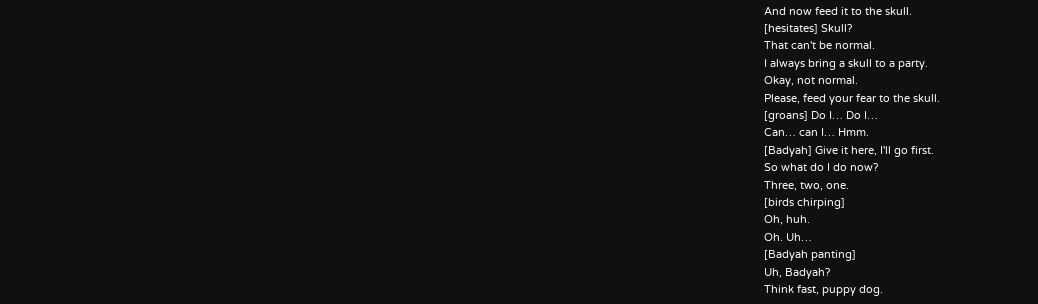And now feed it to the skull.
[hesitates] Skull?
That can't be normal.
I always bring a skull to a party.
Okay, not normal.
Please, feed your fear to the skull.
[groans] Do I… Do I…
Can… can I… Hmm.
[Badyah] Give it here, I'll go first.
So what do I do now?
Three, two, one.
[birds chirping]
Oh, huh.
Oh. Uh…
[Badyah panting]
Uh, Badyah?
Think fast, puppy dog.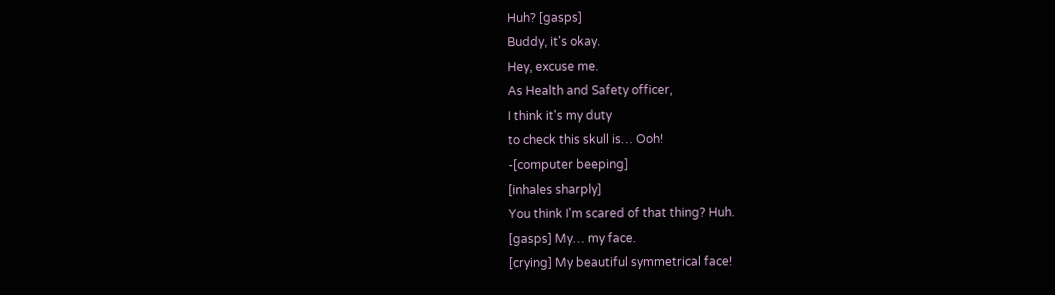Huh? [gasps]
Buddy, it's okay.
Hey, excuse me.
As Health and Safety officer,
I think it's my duty
to check this skull is… Ooh!
-[computer beeping]
[inhales sharply]
You think I'm scared of that thing? Huh.
[gasps] My… my face.
[crying] My beautiful symmetrical face!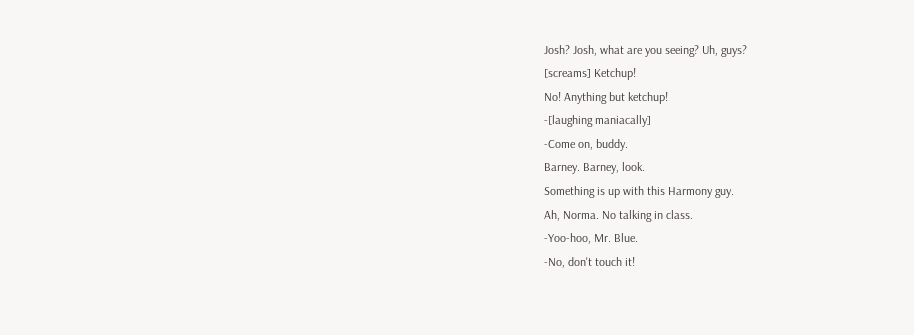Josh? Josh, what are you seeing? Uh, guys?
[screams] Ketchup!
No! Anything but ketchup!
-[laughing maniacally]
-Come on, buddy.
Barney. Barney, look.
Something is up with this Harmony guy.
Ah, Norma. No talking in class.
-Yoo-hoo, Mr. Blue.
-No, don't touch it!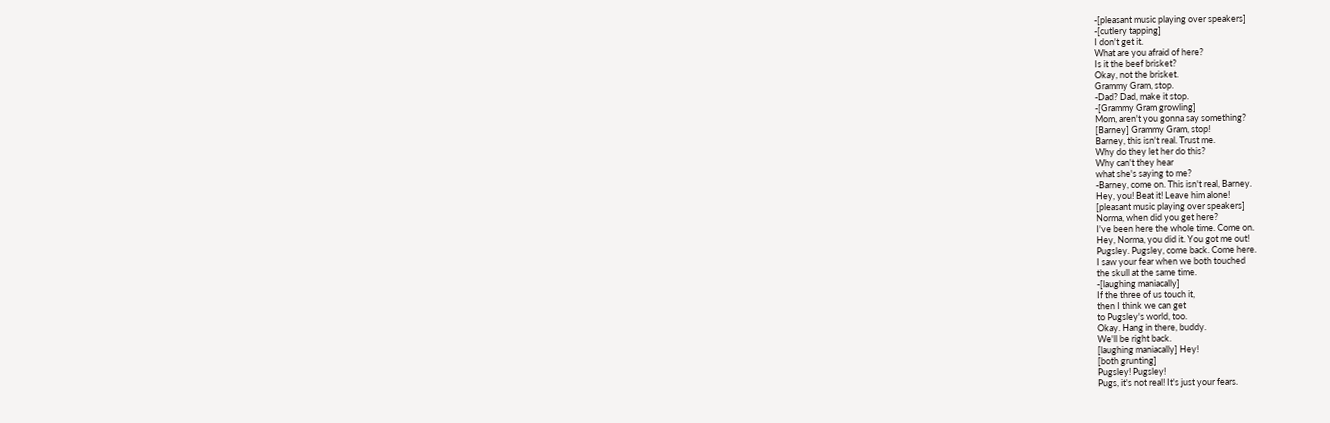-[pleasant music playing over speakers]
-[cutlery tapping]
I don't get it.
What are you afraid of here?
Is it the beef brisket?
Okay, not the brisket.
Grammy Gram, stop.
-Dad? Dad, make it stop.
-[Grammy Gram growling]
Mom, aren't you gonna say something?
[Barney] Grammy Gram, stop!
Barney, this isn't real. Trust me.
Why do they let her do this?
Why can't they hear
what she's saying to me?
-Barney, come on. This isn't real, Barney.
Hey, you! Beat it! Leave him alone!
[pleasant music playing over speakers]
Norma, when did you get here?
I've been here the whole time. Come on.
Hey, Norma, you did it. You got me out!
Pugsley. Pugsley, come back. Come here.
I saw your fear when we both touched
the skull at the same time.
-[laughing maniacally]
If the three of us touch it,
then I think we can get
to Pugsley's world, too.
Okay. Hang in there, buddy.
We'll be right back.
[laughing maniacally] Hey!
[both grunting]
Pugsley! Pugsley!
Pugs, it's not real! It's just your fears.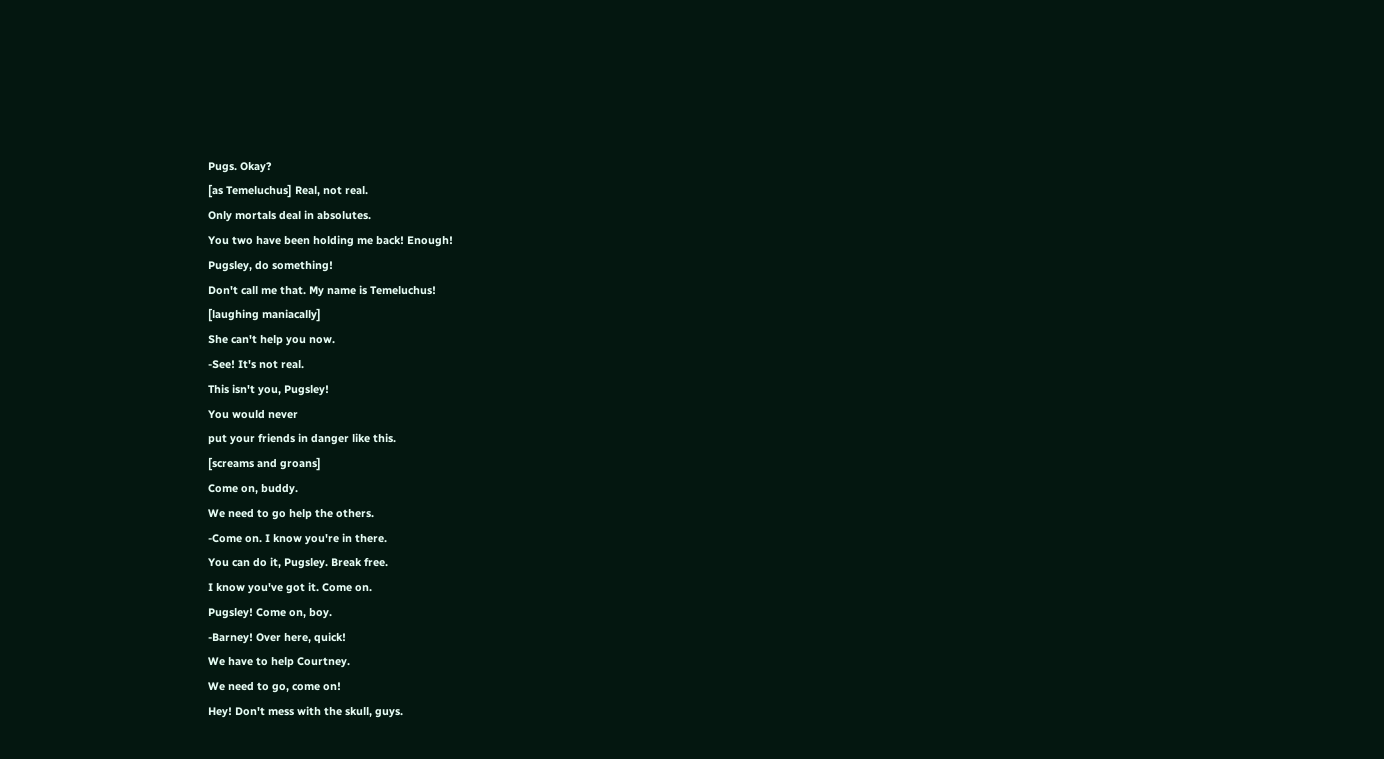Pugs. Okay?
[as Temeluchus] Real, not real.
Only mortals deal in absolutes.
You two have been holding me back! Enough!
Pugsley, do something!
Don't call me that. My name is Temeluchus!
[laughing maniacally]
She can't help you now.
-See! It's not real.
This isn't you, Pugsley!
You would never
put your friends in danger like this.
[screams and groans]
Come on, buddy.
We need to go help the others.
-Come on. I know you're in there.
You can do it, Pugsley. Break free.
I know you've got it. Come on.
Pugsley! Come on, boy.
-Barney! Over here, quick!
We have to help Courtney.
We need to go, come on!
Hey! Don't mess with the skull, guys.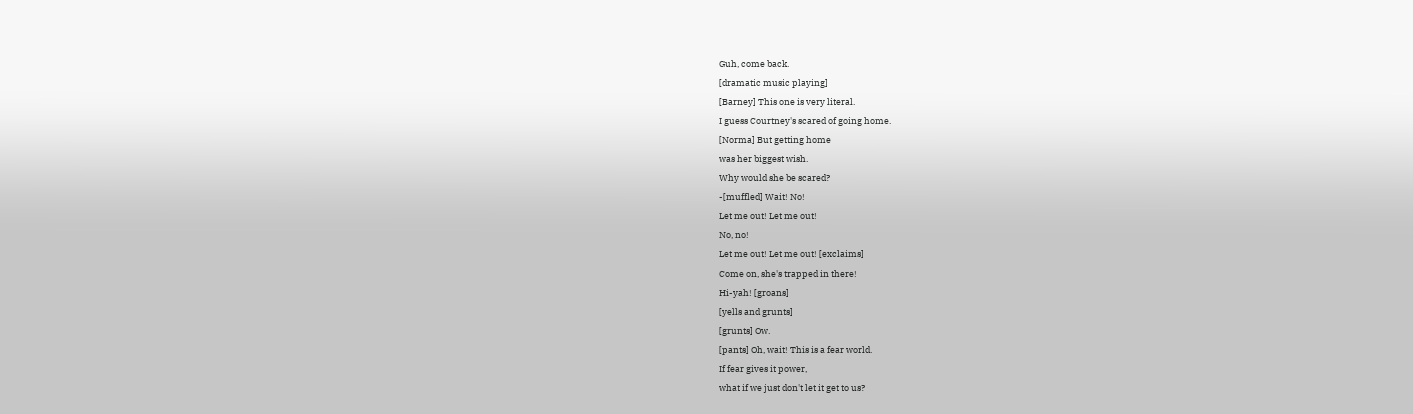Guh, come back.
[dramatic music playing]
[Barney] This one is very literal.
I guess Courtney's scared of going home.
[Norma] But getting home
was her biggest wish.
Why would she be scared?
-[muffled] Wait! No!
Let me out! Let me out!
No, no!
Let me out! Let me out! [exclaims]
Come on, she's trapped in there!
Hi-yah! [groans]
[yells and grunts]
[grunts] Ow.
[pants] Oh, wait! This is a fear world.
If fear gives it power,
what if we just don't let it get to us?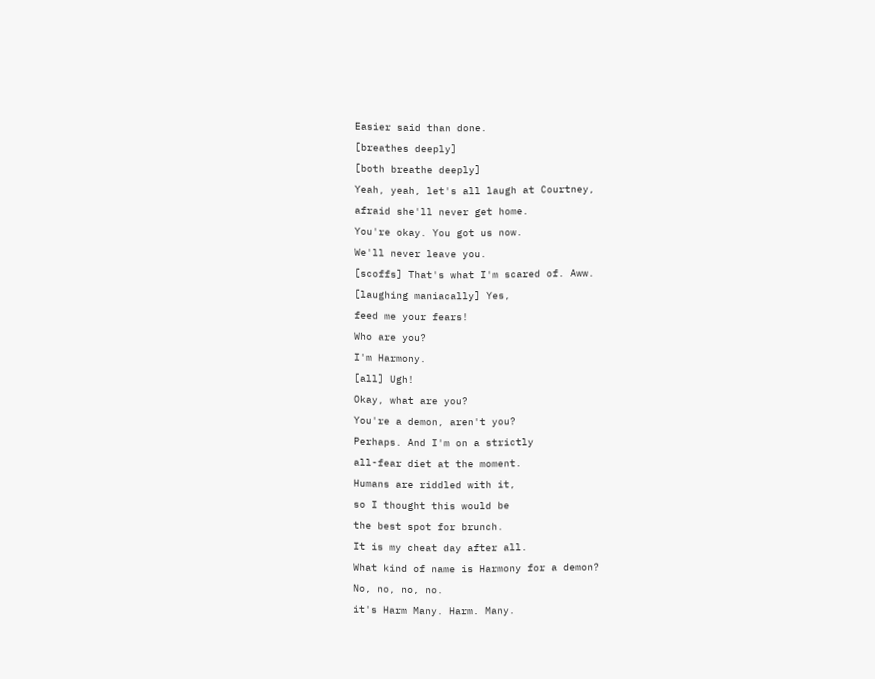Easier said than done.
[breathes deeply]
[both breathe deeply]
Yeah, yeah, let's all laugh at Courtney,
afraid she'll never get home.
You're okay. You got us now.
We'll never leave you.
[scoffs] That's what I'm scared of. Aww.
[laughing maniacally] Yes,
feed me your fears!
Who are you?
I'm Harmony.
[all] Ugh!
Okay, what are you?
You're a demon, aren't you?
Perhaps. And I'm on a strictly
all-fear diet at the moment.
Humans are riddled with it,
so I thought this would be
the best spot for brunch.
It is my cheat day after all.
What kind of name is Harmony for a demon?
No, no, no, no.
it's Harm Many. Harm. Many.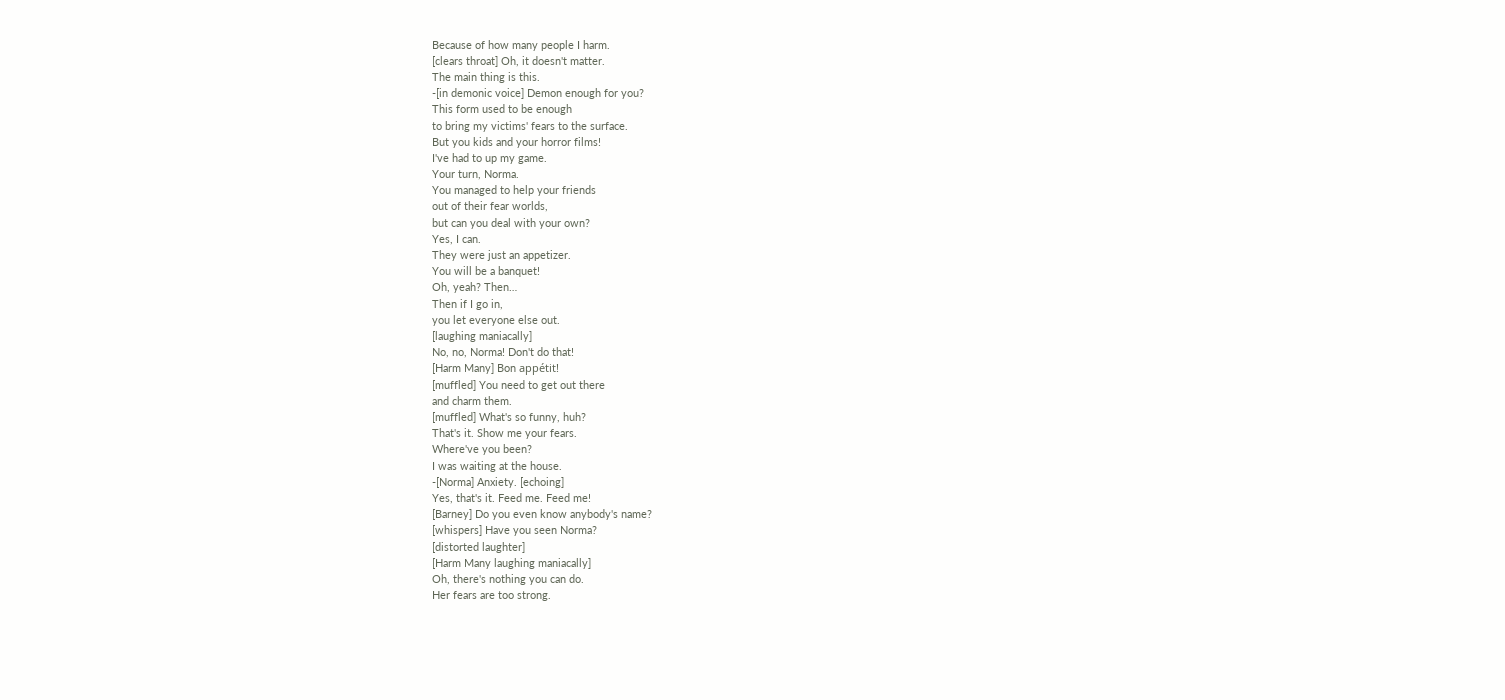Because of how many people I harm.
[clears throat] Oh, it doesn't matter.
The main thing is this.
-[in demonic voice] Demon enough for you?
This form used to be enough
to bring my victims' fears to the surface.
But you kids and your horror films!
I've had to up my game.
Your turn, Norma.
You managed to help your friends
out of their fear worlds,
but can you deal with your own?
Yes, I can.
They were just an appetizer.
You will be a banquet!
Oh, yeah? Then…
Then if I go in,
you let everyone else out.
[laughing maniacally]
No, no, Norma! Don't do that!
[Harm Many] Bon appétit!
[muffled] You need to get out there
and charm them.
[muffled] What's so funny, huh?
That's it. Show me your fears.
Where've you been?
I was waiting at the house.
-[Norma] Anxiety. [echoing]
Yes, that's it. Feed me. Feed me!
[Barney] Do you even know anybody's name?
[whispers] Have you seen Norma?
[distorted laughter]
[Harm Many laughing maniacally]
Oh, there's nothing you can do.
Her fears are too strong.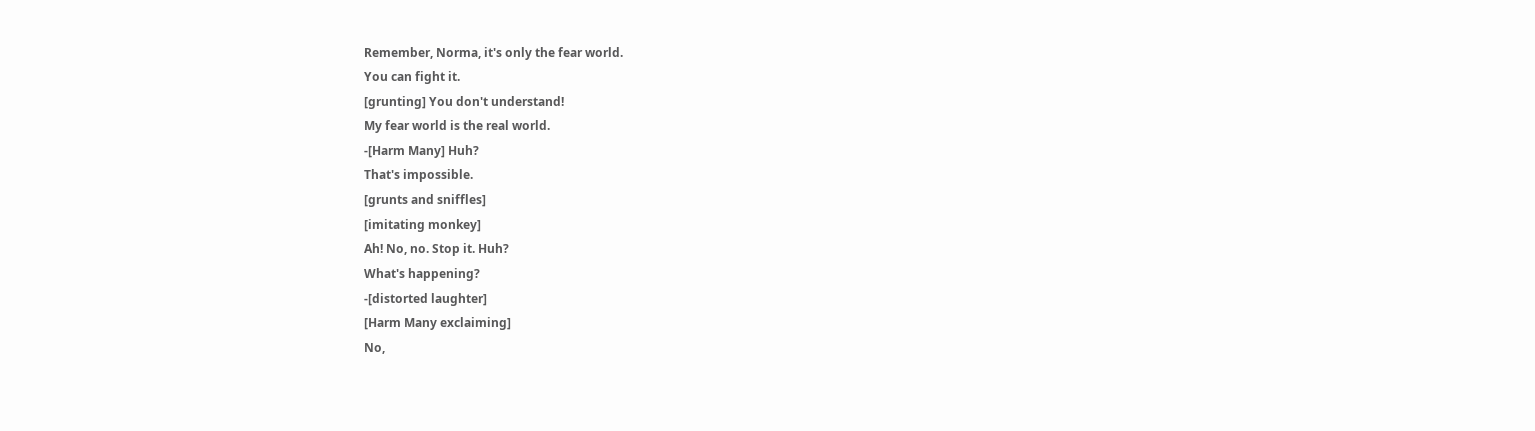Remember, Norma, it's only the fear world.
You can fight it.
[grunting] You don't understand!
My fear world is the real world.
-[Harm Many] Huh?
That's impossible.
[grunts and sniffles]
[imitating monkey]
Ah! No, no. Stop it. Huh?
What's happening?
-[distorted laughter]
[Harm Many exclaiming]
No,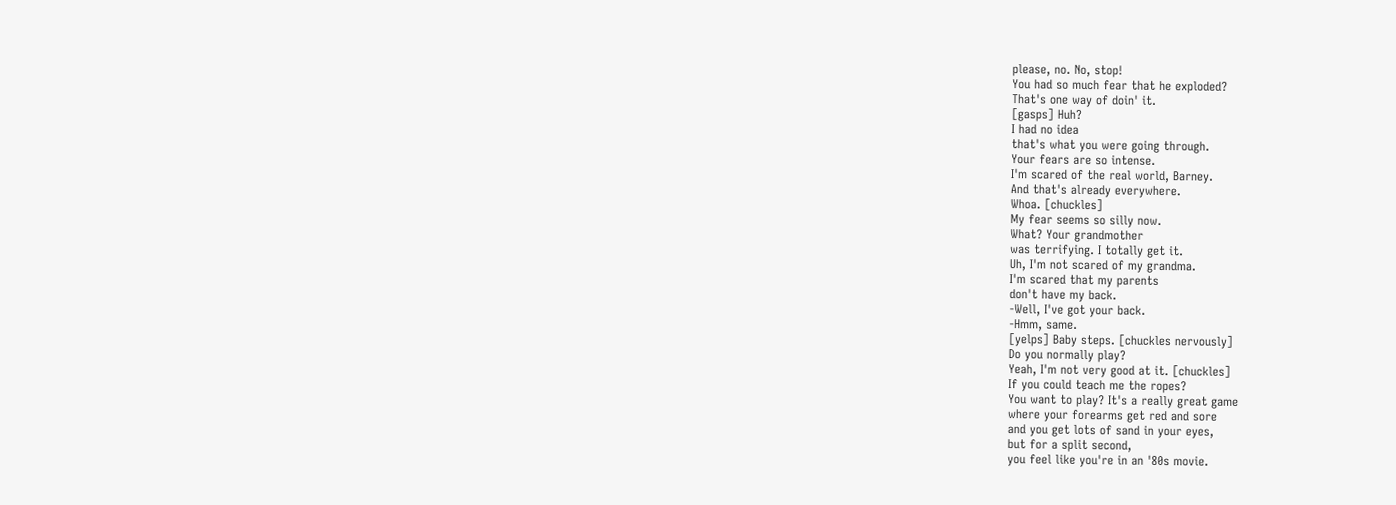please, no. No, stop!
You had so much fear that he exploded?
That's one way of doin' it.
[gasps] Huh?
I had no idea
that's what you were going through.
Your fears are so intense.
I'm scared of the real world, Barney.
And that's already everywhere.
Whoa. [chuckles]
My fear seems so silly now.
What? Your grandmother
was terrifying. I totally get it.
Uh, I'm not scared of my grandma.
I'm scared that my parents
don't have my back.
-Well, I've got your back.
-Hmm, same.
[yelps] Baby steps. [chuckles nervously]
Do you normally play?
Yeah, I'm not very good at it. [chuckles]
If you could teach me the ropes?
You want to play? It's a really great game
where your forearms get red and sore
and you get lots of sand in your eyes,
but for a split second,
you feel like you're in an '80s movie.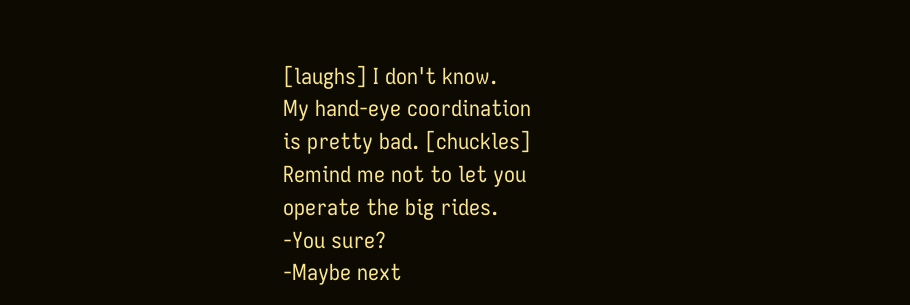[laughs] I don't know.
My hand-eye coordination
is pretty bad. [chuckles]
Remind me not to let you
operate the big rides.
-You sure?
-Maybe next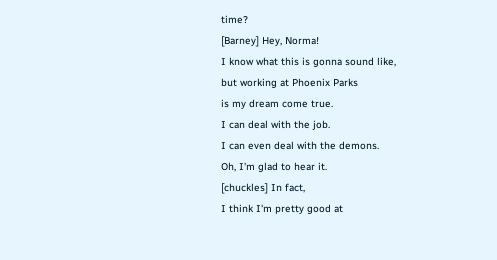time?
[Barney] Hey, Norma!
I know what this is gonna sound like,
but working at Phoenix Parks
is my dream come true.
I can deal with the job.
I can even deal with the demons.
Oh, I'm glad to hear it.
[chuckles] In fact,
I think I'm pretty good at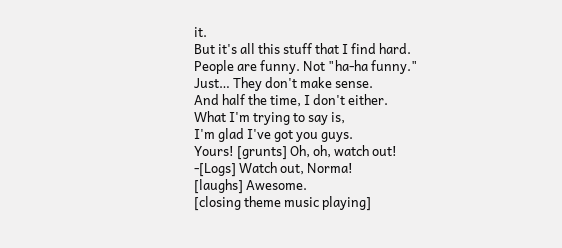it.
But it's all this stuff that I find hard.
People are funny. Not "ha-ha funny."
Just… They don't make sense.
And half the time, I don't either.
What I'm trying to say is,
I'm glad I've got you guys.
Yours! [grunts] Oh, oh, watch out!
-[Logs] Watch out, Norma!
[laughs] Awesome.
[closing theme music playing]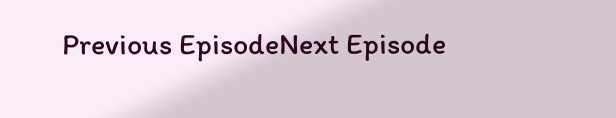Previous EpisodeNext Episode